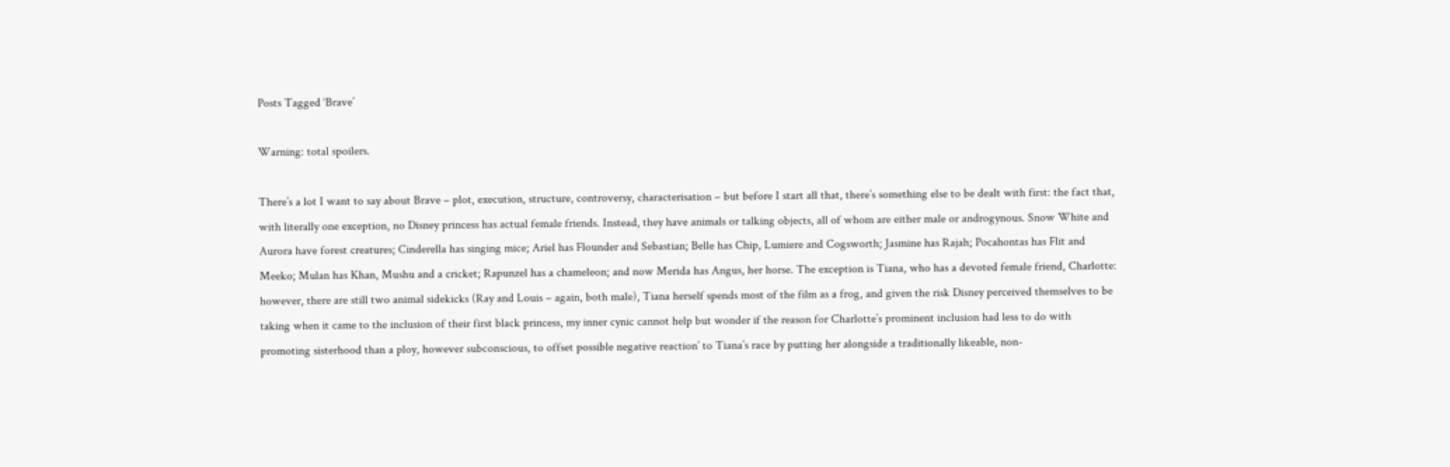Posts Tagged ‘Brave’

Warning: total spoilers.

There’s a lot I want to say about Brave – plot, execution, structure, controversy, characterisation – but before I start all that, there’s something else to be dealt with first: the fact that, with literally one exception, no Disney princess has actual female friends. Instead, they have animals or talking objects, all of whom are either male or androgynous. Snow White and Aurora have forest creatures; Cinderella has singing mice; Ariel has Flounder and Sebastian; Belle has Chip, Lumiere and Cogsworth; Jasmine has Rajah; Pocahontas has Flit and Meeko; Mulan has Khan, Mushu and a cricket; Rapunzel has a chameleon; and now Merida has Angus, her horse. The exception is Tiana, who has a devoted female friend, Charlotte: however, there are still two animal sidekicks (Ray and Louis – again, both male), Tiana herself spends most of the film as a frog, and given the risk Disney perceived themselves to be taking when it came to the inclusion of their first black princess, my inner cynic cannot help but wonder if the reason for Charlotte’s prominent inclusion had less to do with promoting sisterhood than a ploy, however subconscious, to offset possible negative reaction’ to Tiana’s race by putting her alongside a traditionally likeable, non-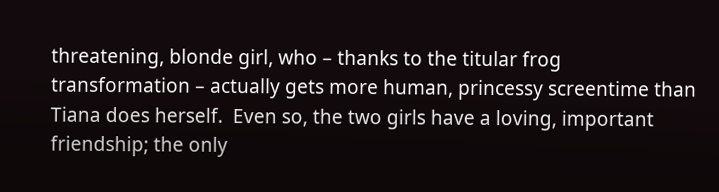threatening, blonde girl, who – thanks to the titular frog transformation – actually gets more human, princessy screentime than Tiana does herself.  Even so, the two girls have a loving, important friendship; the only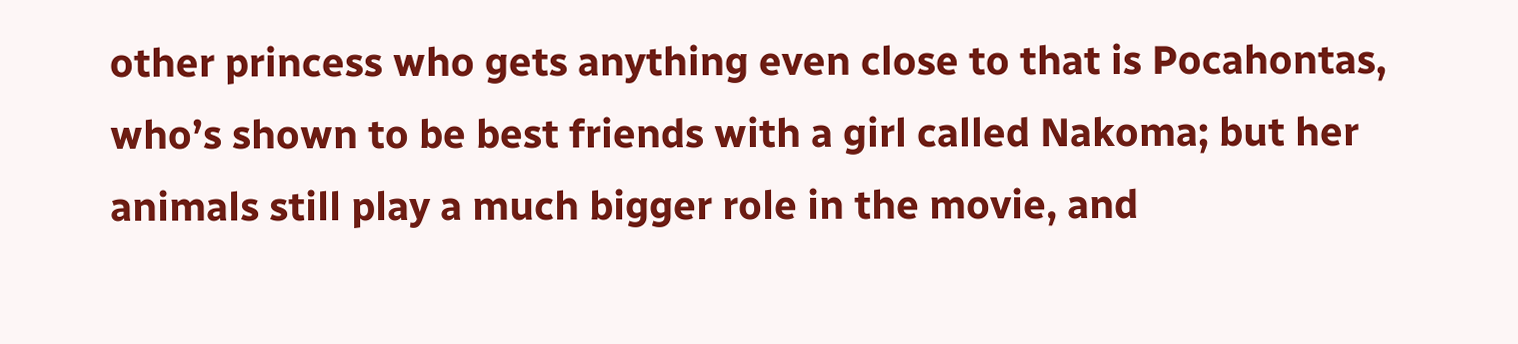other princess who gets anything even close to that is Pocahontas, who’s shown to be best friends with a girl called Nakoma; but her animals still play a much bigger role in the movie, and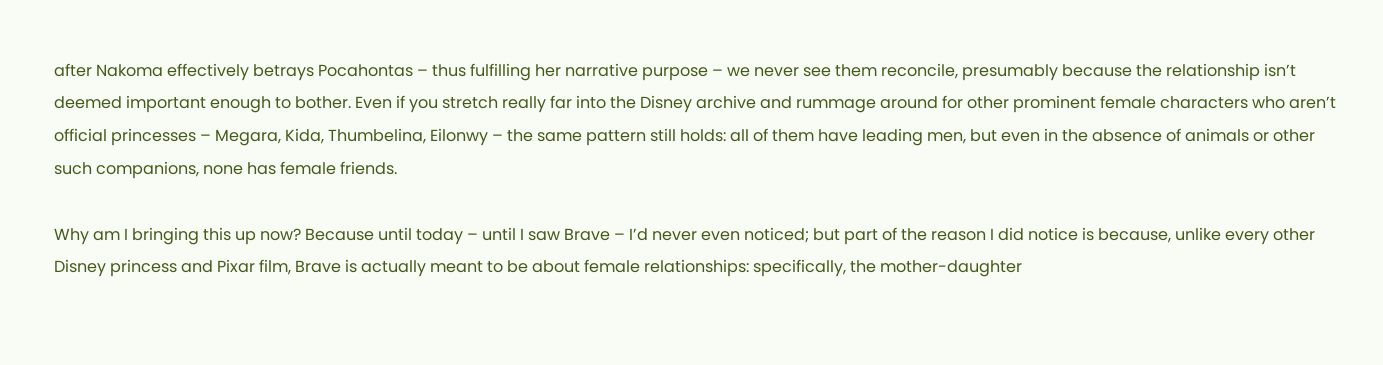after Nakoma effectively betrays Pocahontas – thus fulfilling her narrative purpose – we never see them reconcile, presumably because the relationship isn’t deemed important enough to bother. Even if you stretch really far into the Disney archive and rummage around for other prominent female characters who aren’t official princesses – Megara, Kida, Thumbelina, Eilonwy – the same pattern still holds: all of them have leading men, but even in the absence of animals or other such companions, none has female friends.

Why am I bringing this up now? Because until today – until I saw Brave – I’d never even noticed; but part of the reason I did notice is because, unlike every other Disney princess and Pixar film, Brave is actually meant to be about female relationships: specifically, the mother-daughter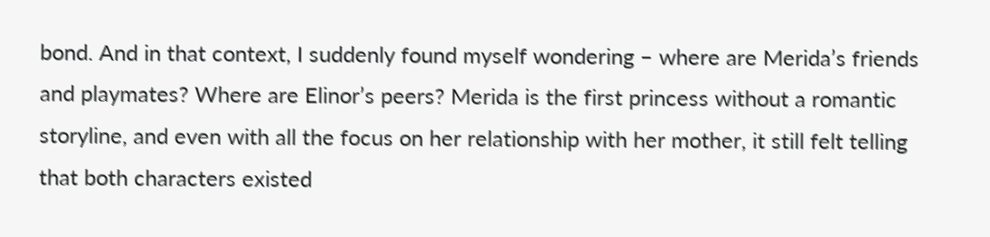bond. And in that context, I suddenly found myself wondering – where are Merida’s friends and playmates? Where are Elinor’s peers? Merida is the first princess without a romantic storyline, and even with all the focus on her relationship with her mother, it still felt telling that both characters existed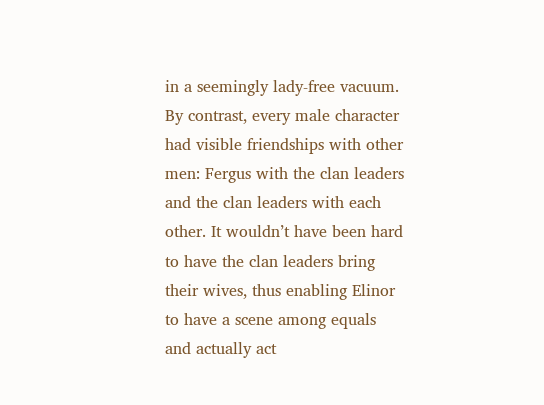in a seemingly lady-free vacuum. By contrast, every male character had visible friendships with other men: Fergus with the clan leaders and the clan leaders with each other. It wouldn’t have been hard to have the clan leaders bring their wives, thus enabling Elinor to have a scene among equals and actually act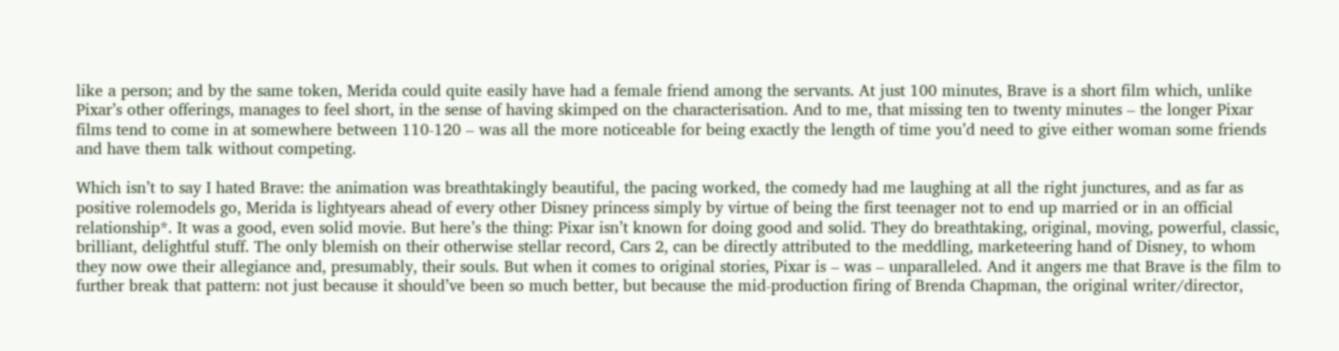like a person; and by the same token, Merida could quite easily have had a female friend among the servants. At just 100 minutes, Brave is a short film which, unlike Pixar’s other offerings, manages to feel short, in the sense of having skimped on the characterisation. And to me, that missing ten to twenty minutes – the longer Pixar films tend to come in at somewhere between 110-120 – was all the more noticeable for being exactly the length of time you’d need to give either woman some friends and have them talk without competing.

Which isn’t to say I hated Brave: the animation was breathtakingly beautiful, the pacing worked, the comedy had me laughing at all the right junctures, and as far as positive rolemodels go, Merida is lightyears ahead of every other Disney princess simply by virtue of being the first teenager not to end up married or in an official relationship*. It was a good, even solid movie. But here’s the thing: Pixar isn’t known for doing good and solid. They do breathtaking, original, moving, powerful, classic, brilliant, delightful stuff. The only blemish on their otherwise stellar record, Cars 2, can be directly attributed to the meddling, marketeering hand of Disney, to whom they now owe their allegiance and, presumably, their souls. But when it comes to original stories, Pixar is – was – unparalleled. And it angers me that Brave is the film to further break that pattern: not just because it should’ve been so much better, but because the mid-production firing of Brenda Chapman, the original writer/director,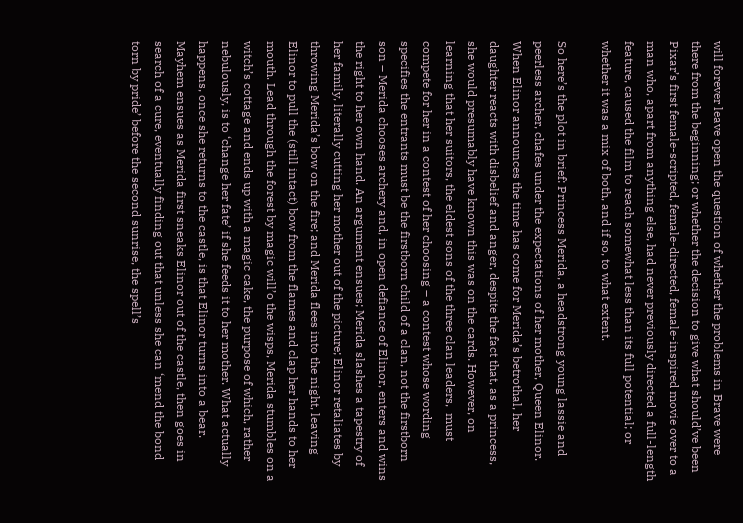will forever leave open the question of whether the problems in Brave were there from the beginning; or whether the decision to give what should’ve been Pixar’s first female-scripted, female-directed, female-inspired movie over to a man who, apart from anything else, had never previously directed a full-length feature, caused the film to reach somewhat less than its full potential; or whether it was a mix of both, and if so, to what extent.

So here’s the plot in brief: Princess Merida, a headstrong young lassie and peerless archer, chafes under the expectations of her mother, Queen Elinor. When Elinor announces the time has come for Merida’s betrothal, her daughter reacts with disbelief and anger, despite the fact that, as a princess, she would presumably have known this was on the cards. However, on learning that her suitors, the eldest sons of the three clan leaders,  must compete for her in a contest of her choosing – a contest whose wording specifies the entrants must be the firstborn child of a clan, not the firstborn son – Merida chooses archery and, in open defiance of Elinor, enters and wins the right to her own hand. An argument ensues; Merida slashes a tapestry of her family, literally cutting her mother out of the picture; Elinor retaliates by throwing Merida’s bow on the fire; and Merida flees into the night, leaving Elinor to pull the (still intact) bow from the flames and clap her hands to her mouth. Lead through the forest by magic will’o the wisps, Merida stumbles on a witch’s cottage and ends up with a magic cake, the purpose of which, rather nebulously, is to ‘change her fate’ if she feeds it to her mother. What actually happens, once she returns to the castle, is that Elinor turns into a bear. Mayhem ensues as Merida first sneaks Elinor out of the castle, then goes in search of a cure, eventually finding out that unless she can ‘mend the bond torn by pride’ before the second sunrise, the spell’s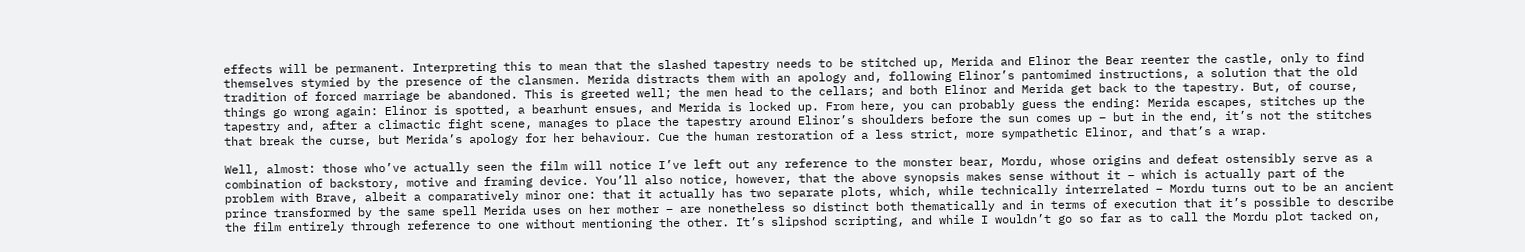effects will be permanent. Interpreting this to mean that the slashed tapestry needs to be stitched up, Merida and Elinor the Bear reenter the castle, only to find themselves stymied by the presence of the clansmen. Merida distracts them with an apology and, following Elinor’s pantomimed instructions, a solution that the old tradition of forced marriage be abandoned. This is greeted well; the men head to the cellars; and both Elinor and Merida get back to the tapestry. But, of course, things go wrong again: Elinor is spotted, a bearhunt ensues, and Merida is locked up. From here, you can probably guess the ending: Merida escapes, stitches up the tapestry and, after a climactic fight scene, manages to place the tapestry around Elinor’s shoulders before the sun comes up – but in the end, it’s not the stitches that break the curse, but Merida’s apology for her behaviour. Cue the human restoration of a less strict, more sympathetic Elinor, and that’s a wrap.

Well, almost: those who’ve actually seen the film will notice I’ve left out any reference to the monster bear, Mordu, whose origins and defeat ostensibly serve as a combination of backstory, motive and framing device. You’ll also notice, however, that the above synopsis makes sense without it – which is actually part of the problem with Brave, albeit a comparatively minor one: that it actually has two separate plots, which, while technically interrelated – Mordu turns out to be an ancient prince transformed by the same spell Merida uses on her mother – are nonetheless so distinct both thematically and in terms of execution that it’s possible to describe the film entirely through reference to one without mentioning the other. It’s slipshod scripting, and while I wouldn’t go so far as to call the Mordu plot tacked on,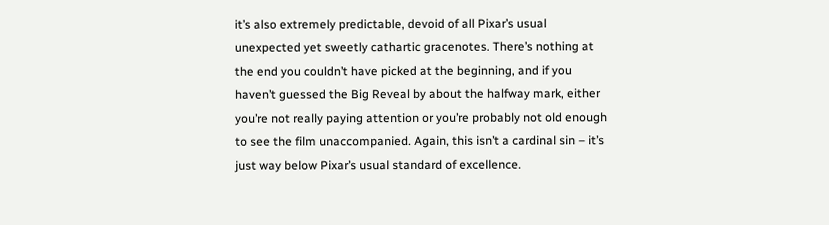it’s also extremely predictable, devoid of all Pixar’s usual unexpected yet sweetly cathartic gracenotes. There’s nothing at the end you couldn’t have picked at the beginning, and if you haven’t guessed the Big Reveal by about the halfway mark, either you’re not really paying attention or you’re probably not old enough to see the film unaccompanied. Again, this isn’t a cardinal sin – it’s just way below Pixar’s usual standard of excellence.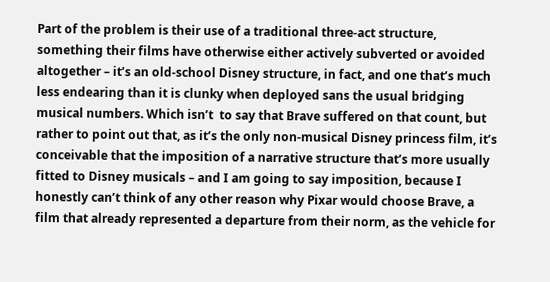Part of the problem is their use of a traditional three-act structure, something their films have otherwise either actively subverted or avoided altogether – it’s an old-school Disney structure, in fact, and one that’s much less endearing than it is clunky when deployed sans the usual bridging musical numbers. Which isn’t  to say that Brave suffered on that count, but rather to point out that, as it’s the only non-musical Disney princess film, it’s conceivable that the imposition of a narrative structure that’s more usually fitted to Disney musicals – and I am going to say imposition, because I honestly can’t think of any other reason why Pixar would choose Brave, a film that already represented a departure from their norm, as the vehicle for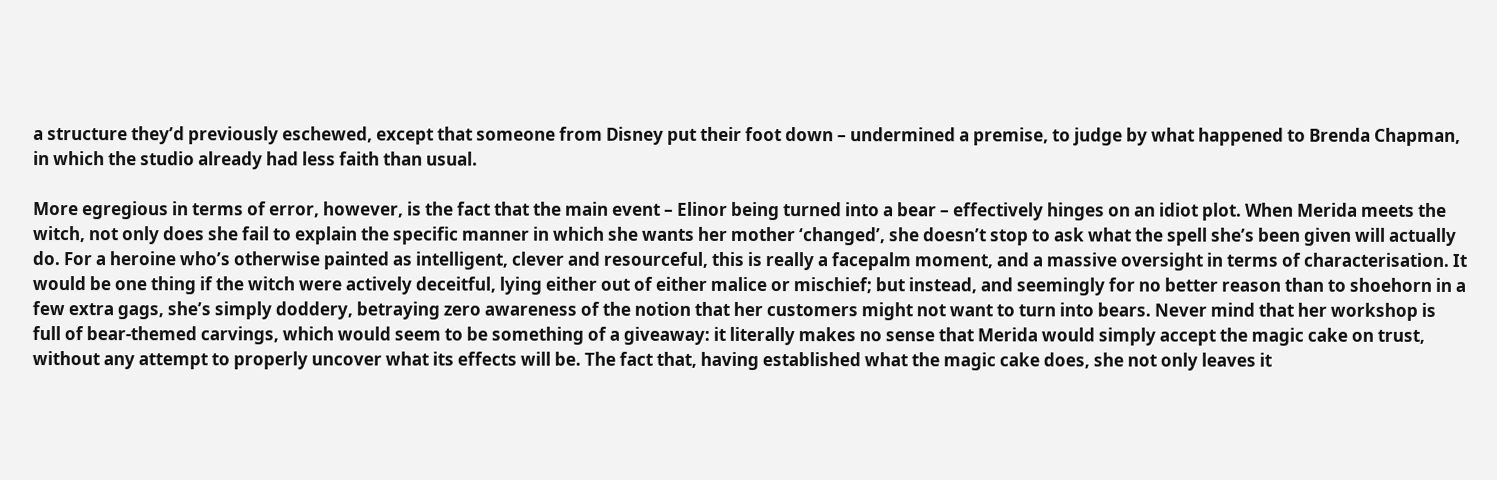a structure they’d previously eschewed, except that someone from Disney put their foot down – undermined a premise, to judge by what happened to Brenda Chapman, in which the studio already had less faith than usual.

More egregious in terms of error, however, is the fact that the main event – Elinor being turned into a bear – effectively hinges on an idiot plot. When Merida meets the witch, not only does she fail to explain the specific manner in which she wants her mother ‘changed’, she doesn’t stop to ask what the spell she’s been given will actually do. For a heroine who’s otherwise painted as intelligent, clever and resourceful, this is really a facepalm moment, and a massive oversight in terms of characterisation. It would be one thing if the witch were actively deceitful, lying either out of either malice or mischief; but instead, and seemingly for no better reason than to shoehorn in a few extra gags, she’s simply doddery, betraying zero awareness of the notion that her customers might not want to turn into bears. Never mind that her workshop is full of bear-themed carvings, which would seem to be something of a giveaway: it literally makes no sense that Merida would simply accept the magic cake on trust, without any attempt to properly uncover what its effects will be. The fact that, having established what the magic cake does, she not only leaves it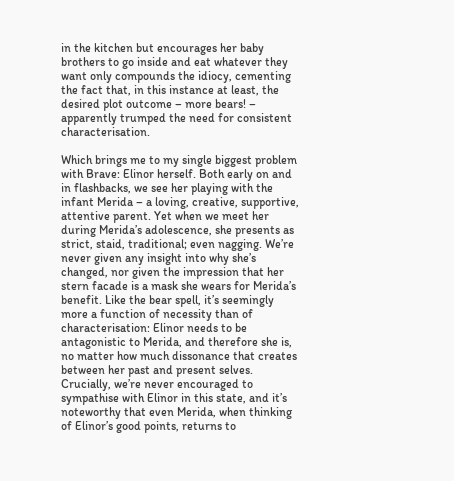in the kitchen but encourages her baby brothers to go inside and eat whatever they want only compounds the idiocy, cementing the fact that, in this instance at least, the desired plot outcome – more bears! – apparently trumped the need for consistent characterisation.

Which brings me to my single biggest problem with Brave: Elinor herself. Both early on and in flashbacks, we see her playing with the infant Merida – a loving, creative, supportive, attentive parent. Yet when we meet her during Merida’s adolescence, she presents as strict, staid, traditional; even nagging. We’re never given any insight into why she’s changed, nor given the impression that her stern facade is a mask she wears for Merida’s benefit. Like the bear spell, it’s seemingly more a function of necessity than of characterisation: Elinor needs to be antagonistic to Merida, and therefore she is, no matter how much dissonance that creates between her past and present selves. Crucially, we’re never encouraged to sympathise with Elinor in this state, and it’s noteworthy that even Merida, when thinking of Elinor’s good points, returns to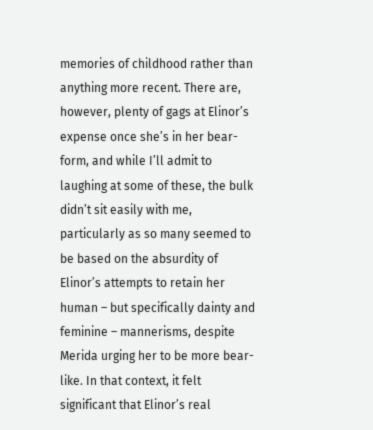memories of childhood rather than anything more recent. There are, however, plenty of gags at Elinor’s expense once she’s in her bear-form, and while I’ll admit to laughing at some of these, the bulk didn’t sit easily with me, particularly as so many seemed to be based on the absurdity of Elinor’s attempts to retain her human – but specifically dainty and feminine – mannerisms, despite Merida urging her to be more bear-like. In that context, it felt significant that Elinor’s real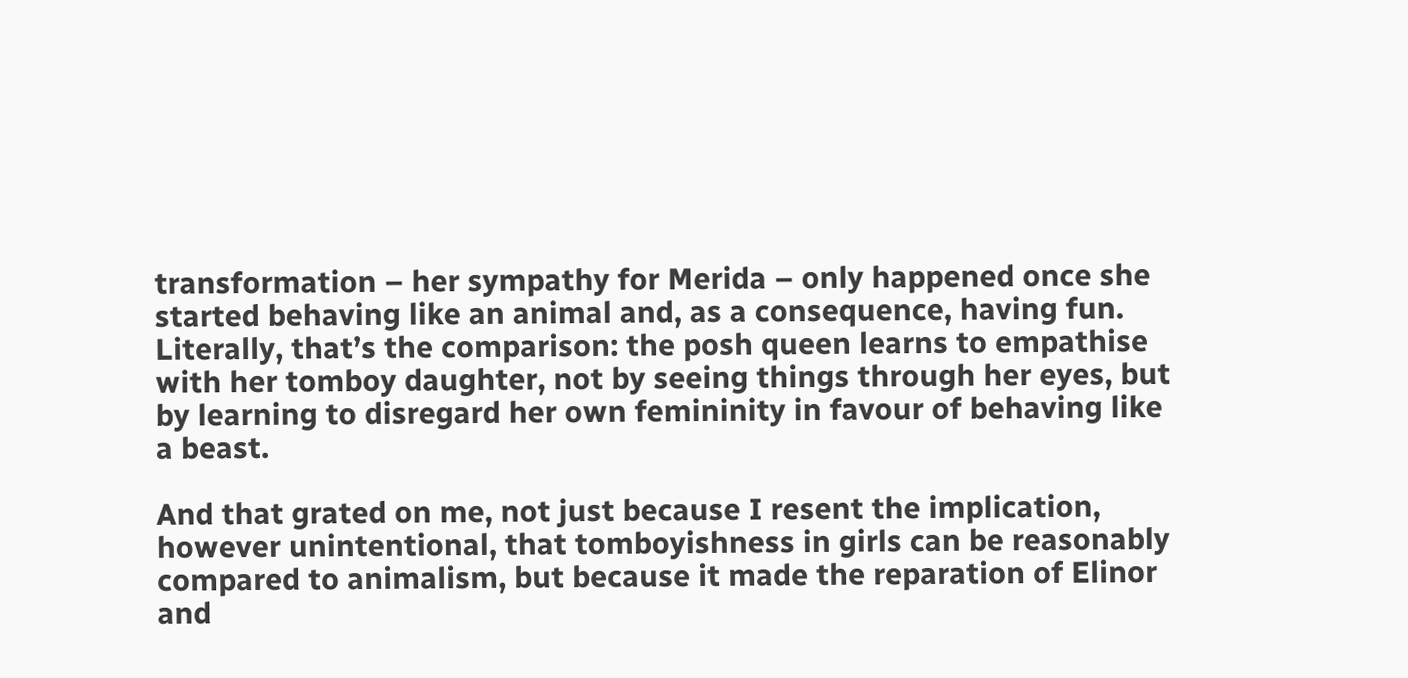transformation – her sympathy for Merida – only happened once she started behaving like an animal and, as a consequence, having fun. Literally, that’s the comparison: the posh queen learns to empathise with her tomboy daughter, not by seeing things through her eyes, but by learning to disregard her own femininity in favour of behaving like a beast.

And that grated on me, not just because I resent the implication, however unintentional, that tomboyishness in girls can be reasonably compared to animalism, but because it made the reparation of Elinor and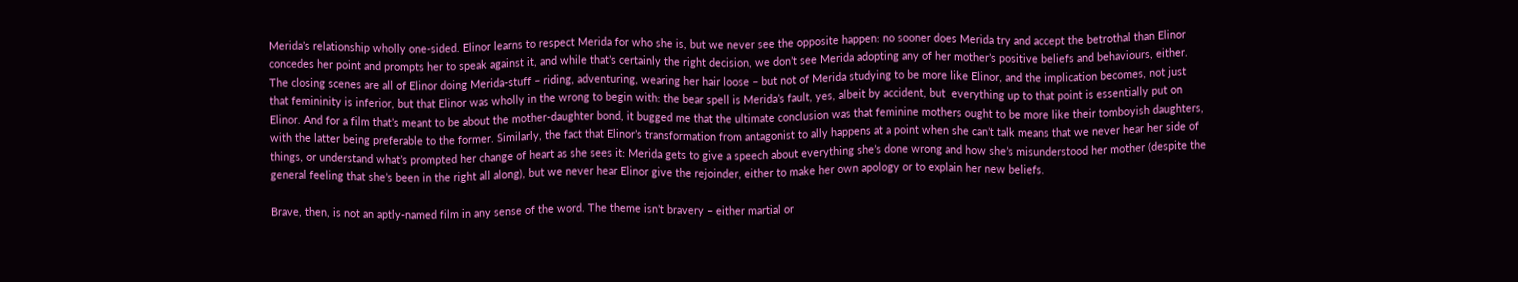Merida’s relationship wholly one-sided. Elinor learns to respect Merida for who she is, but we never see the opposite happen: no sooner does Merida try and accept the betrothal than Elinor concedes her point and prompts her to speak against it, and while that’s certainly the right decision, we don’t see Merida adopting any of her mother’s positive beliefs and behaviours, either. The closing scenes are all of Elinor doing Merida-stuff – riding, adventuring, wearing her hair loose – but not of Merida studying to be more like Elinor, and the implication becomes, not just that femininity is inferior, but that Elinor was wholly in the wrong to begin with: the bear spell is Merida’s fault, yes, albeit by accident, but  everything up to that point is essentially put on Elinor. And for a film that’s meant to be about the mother-daughter bond, it bugged me that the ultimate conclusion was that feminine mothers ought to be more like their tomboyish daughters, with the latter being preferable to the former. Similarly, the fact that Elinor’s transformation from antagonist to ally happens at a point when she can’t talk means that we never hear her side of things, or understand what’s prompted her change of heart as she sees it: Merida gets to give a speech about everything she’s done wrong and how she’s misunderstood her mother (despite the general feeling that she’s been in the right all along), but we never hear Elinor give the rejoinder, either to make her own apology or to explain her new beliefs.

Brave, then, is not an aptly-named film in any sense of the word. The theme isn’t bravery – either martial or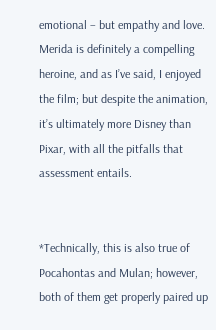emotional – but empathy and love. Merida is definitely a compelling heroine, and as I’ve said, I enjoyed the film; but despite the animation, it’s ultimately more Disney than Pixar, with all the pitfalls that assessment entails.


*Technically, this is also true of Pocahontas and Mulan; however, both of them get properly paired up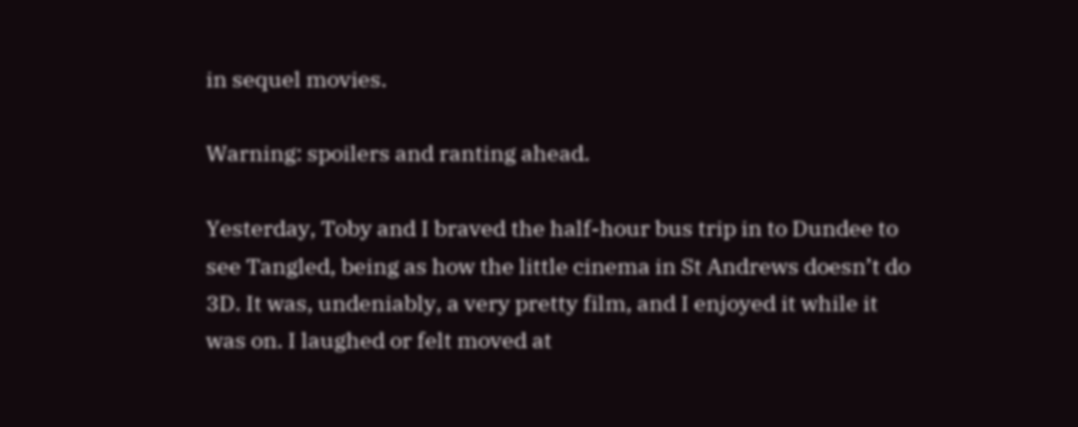in sequel movies.

Warning: spoilers and ranting ahead.

Yesterday, Toby and I braved the half-hour bus trip in to Dundee to see Tangled, being as how the little cinema in St Andrews doesn’t do 3D. It was, undeniably, a very pretty film, and I enjoyed it while it was on. I laughed or felt moved at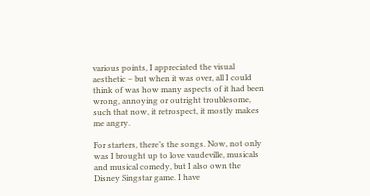various points, I appreciated the visual aesthetic – but when it was over, all I could think of was how many aspects of it had been wrong, annoying or outright troublesome, such that now, it retrospect, it mostly makes me angry.

For starters, there’s the songs. Now, not only was I brought up to love vaudeville, musicals and musical comedy, but I also own the Disney Singstar game. I have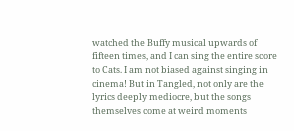watched the Buffy musical upwards of fifteen times, and I can sing the entire score to Cats. I am not biased against singing in cinema! But in Tangled, not only are the lyrics deeply mediocre, but the songs themselves come at weird moments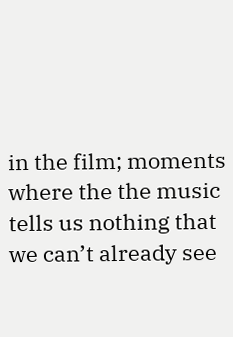in the film; moments where the the music tells us nothing that we can’t already see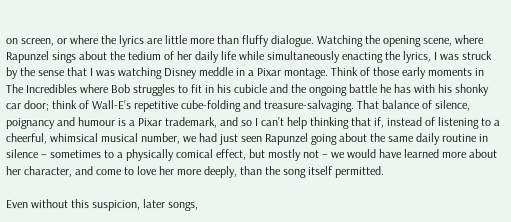on screen, or where the lyrics are little more than fluffy dialogue. Watching the opening scene, where Rapunzel sings about the tedium of her daily life while simultaneously enacting the lyrics, I was struck by the sense that I was watching Disney meddle in a Pixar montage. Think of those early moments in The Incredibles where Bob struggles to fit in his cubicle and the ongoing battle he has with his shonky car door; think of Wall-E’s repetitive cube-folding and treasure-salvaging. That balance of silence, poignancy and humour is a Pixar trademark, and so I can’t help thinking that if, instead of listening to a cheerful, whimsical musical number, we had just seen Rapunzel going about the same daily routine in silence – sometimes to a physically comical effect, but mostly not – we would have learned more about her character, and come to love her more deeply, than the song itself permitted.

Even without this suspicion, later songs,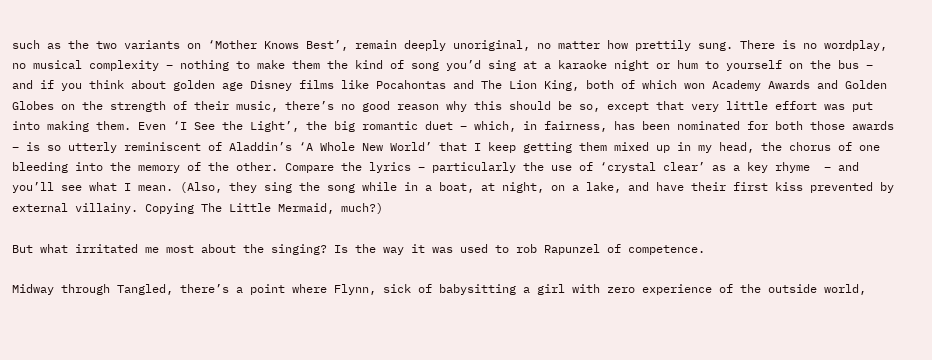such as the two variants on ‘Mother Knows Best’, remain deeply unoriginal, no matter how prettily sung. There is no wordplay, no musical complexity – nothing to make them the kind of song you’d sing at a karaoke night or hum to yourself on the bus – and if you think about golden age Disney films like Pocahontas and The Lion King, both of which won Academy Awards and Golden Globes on the strength of their music, there’s no good reason why this should be so, except that very little effort was put into making them. Even ‘I See the Light’, the big romantic duet – which, in fairness, has been nominated for both those awards – is so utterly reminiscent of Aladdin’s ‘A Whole New World’ that I keep getting them mixed up in my head, the chorus of one bleeding into the memory of the other. Compare the lyrics – particularly the use of ‘crystal clear’ as a key rhyme  – and you’ll see what I mean. (Also, they sing the song while in a boat, at night, on a lake, and have their first kiss prevented by external villainy. Copying The Little Mermaid, much?)

But what irritated me most about the singing? Is the way it was used to rob Rapunzel of competence.

Midway through Tangled, there’s a point where Flynn, sick of babysitting a girl with zero experience of the outside world,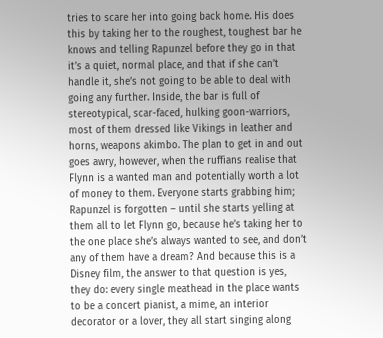tries to scare her into going back home. His does this by taking her to the roughest, toughest bar he knows and telling Rapunzel before they go in that it’s a quiet, normal place, and that if she can’t handle it, she’s not going to be able to deal with going any further. Inside, the bar is full of stereotypical, scar-faced, hulking goon-warriors, most of them dressed like Vikings in leather and horns, weapons akimbo. The plan to get in and out goes awry, however, when the ruffians realise that Flynn is a wanted man and potentially worth a lot of money to them. Everyone starts grabbing him; Rapunzel is forgotten – until she starts yelling at them all to let Flynn go, because he’s taking her to the one place she’s always wanted to see, and don’t any of them have a dream? And because this is a Disney film, the answer to that question is yes, they do: every single meathead in the place wants to be a concert pianist, a mime, an interior decorator or a lover, they all start singing along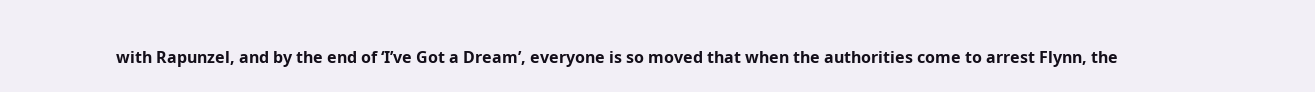with Rapunzel, and by the end of ‘I’ve Got a Dream’, everyone is so moved that when the authorities come to arrest Flynn, the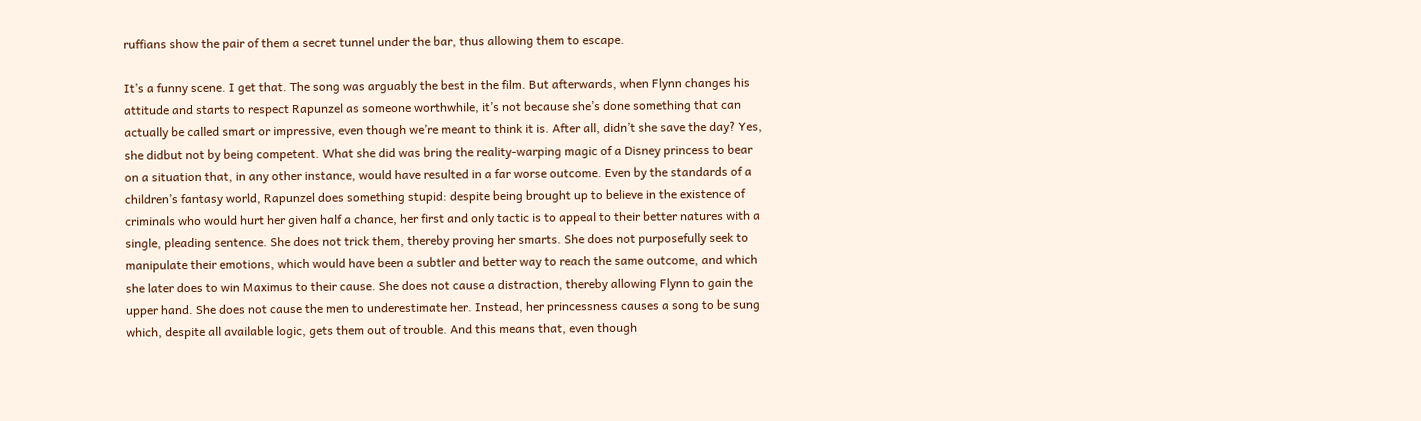ruffians show the pair of them a secret tunnel under the bar, thus allowing them to escape.

It’s a funny scene. I get that. The song was arguably the best in the film. But afterwards, when Flynn changes his attitude and starts to respect Rapunzel as someone worthwhile, it’s not because she’s done something that can actually be called smart or impressive, even though we’re meant to think it is. After all, didn’t she save the day? Yes, she didbut not by being competent. What she did was bring the reality-warping magic of a Disney princess to bear on a situation that, in any other instance, would have resulted in a far worse outcome. Even by the standards of a children’s fantasy world, Rapunzel does something stupid: despite being brought up to believe in the existence of criminals who would hurt her given half a chance, her first and only tactic is to appeal to their better natures with a single, pleading sentence. She does not trick them, thereby proving her smarts. She does not purposefully seek to manipulate their emotions, which would have been a subtler and better way to reach the same outcome, and which she later does to win Maximus to their cause. She does not cause a distraction, thereby allowing Flynn to gain the upper hand. She does not cause the men to underestimate her. Instead, her princessness causes a song to be sung which, despite all available logic, gets them out of trouble. And this means that, even though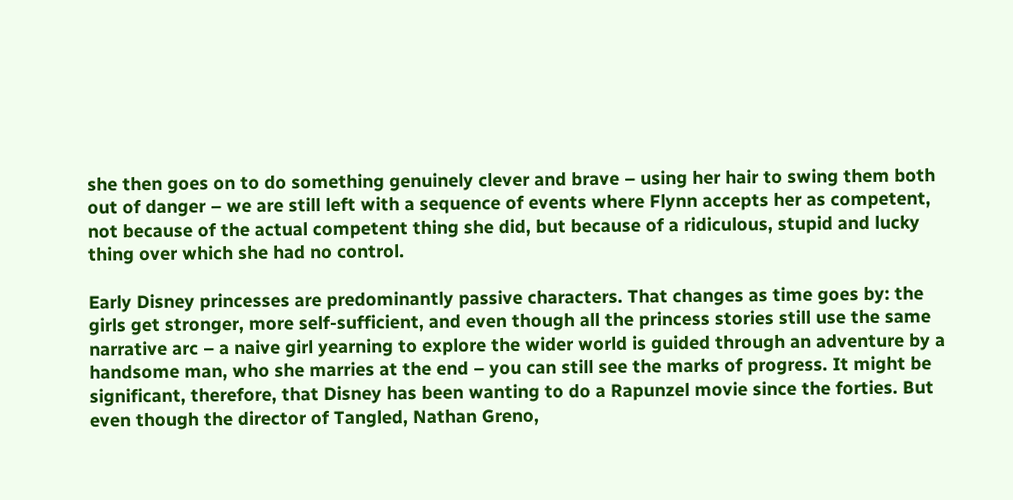she then goes on to do something genuinely clever and brave – using her hair to swing them both out of danger – we are still left with a sequence of events where Flynn accepts her as competent, not because of the actual competent thing she did, but because of a ridiculous, stupid and lucky thing over which she had no control.

Early Disney princesses are predominantly passive characters. That changes as time goes by: the girls get stronger, more self-sufficient, and even though all the princess stories still use the same narrative arc – a naive girl yearning to explore the wider world is guided through an adventure by a handsome man, who she marries at the end – you can still see the marks of progress. It might be significant, therefore, that Disney has been wanting to do a Rapunzel movie since the forties. But even though the director of Tangled, Nathan Greno,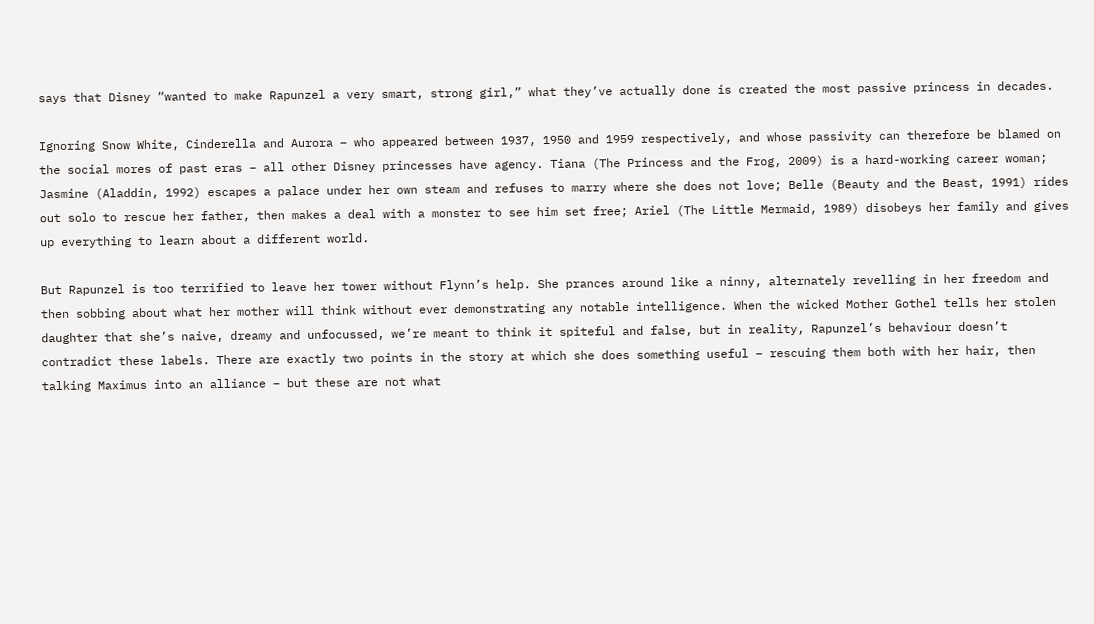says that Disney “wanted to make Rapunzel a very smart, strong girl,” what they’ve actually done is created the most passive princess in decades.

Ignoring Snow White, Cinderella and Aurora – who appeared between 1937, 1950 and 1959 respectively, and whose passivity can therefore be blamed on the social mores of past eras – all other Disney princesses have agency. Tiana (The Princess and the Frog, 2009) is a hard-working career woman; Jasmine (Aladdin, 1992) escapes a palace under her own steam and refuses to marry where she does not love; Belle (Beauty and the Beast, 1991) rides out solo to rescue her father, then makes a deal with a monster to see him set free; Ariel (The Little Mermaid, 1989) disobeys her family and gives up everything to learn about a different world.

But Rapunzel is too terrified to leave her tower without Flynn’s help. She prances around like a ninny, alternately revelling in her freedom and then sobbing about what her mother will think without ever demonstrating any notable intelligence. When the wicked Mother Gothel tells her stolen daughter that she’s naive, dreamy and unfocussed, we’re meant to think it spiteful and false, but in reality, Rapunzel’s behaviour doesn’t contradict these labels. There are exactly two points in the story at which she does something useful – rescuing them both with her hair, then talking Maximus into an alliance – but these are not what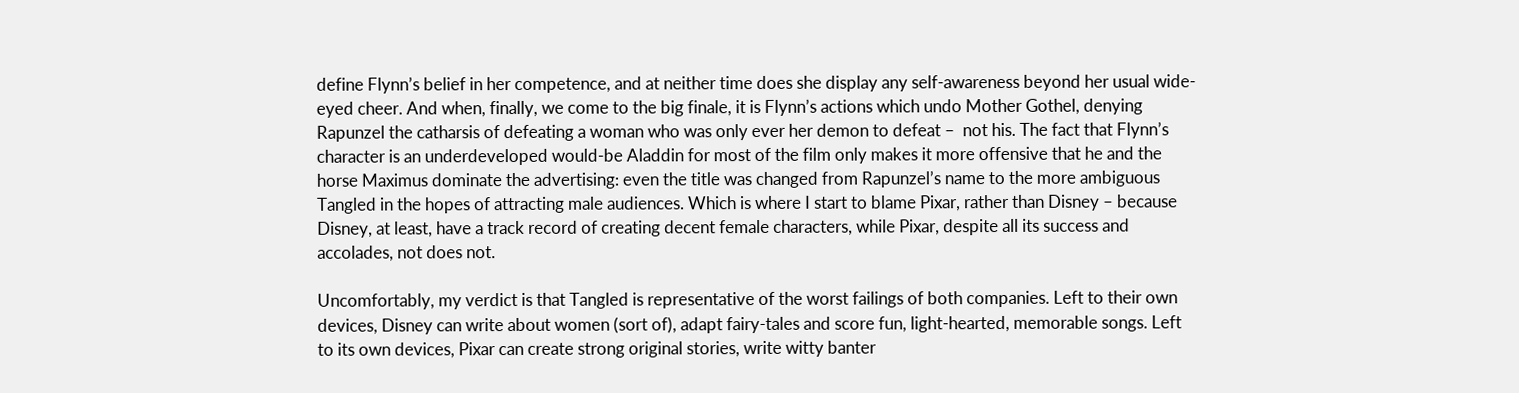define Flynn’s belief in her competence, and at neither time does she display any self-awareness beyond her usual wide-eyed cheer. And when, finally, we come to the big finale, it is Flynn’s actions which undo Mother Gothel, denying Rapunzel the catharsis of defeating a woman who was only ever her demon to defeat –  not his. The fact that Flynn’s character is an underdeveloped would-be Aladdin for most of the film only makes it more offensive that he and the horse Maximus dominate the advertising: even the title was changed from Rapunzel’s name to the more ambiguous Tangled in the hopes of attracting male audiences. Which is where I start to blame Pixar, rather than Disney – because Disney, at least, have a track record of creating decent female characters, while Pixar, despite all its success and accolades, not does not.

Uncomfortably, my verdict is that Tangled is representative of the worst failings of both companies. Left to their own devices, Disney can write about women (sort of), adapt fairy-tales and score fun, light-hearted, memorable songs. Left to its own devices, Pixar can create strong original stories, write witty banter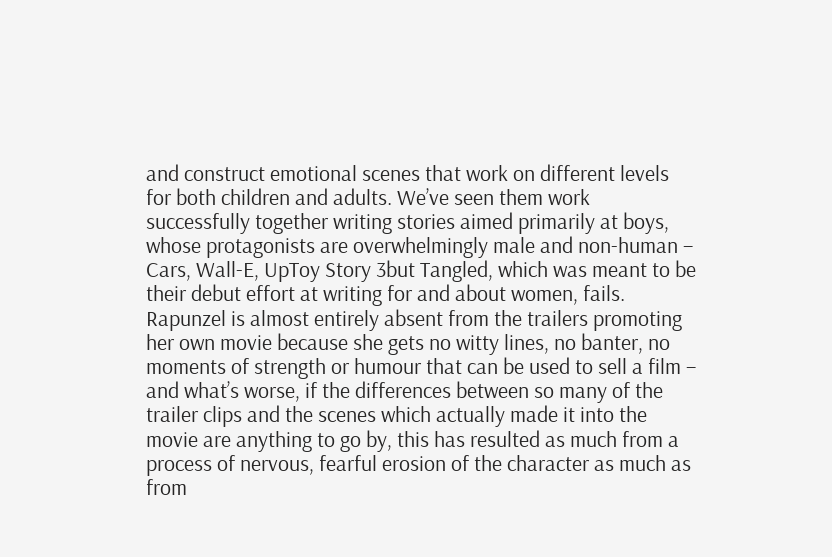and construct emotional scenes that work on different levels for both children and adults. We’ve seen them work successfully together writing stories aimed primarily at boys, whose protagonists are overwhelmingly male and non-human – Cars, Wall-E, UpToy Story 3but Tangled, which was meant to be their debut effort at writing for and about women, fails. Rapunzel is almost entirely absent from the trailers promoting her own movie because she gets no witty lines, no banter, no moments of strength or humour that can be used to sell a film – and what’s worse, if the differences between so many of the trailer clips and the scenes which actually made it into the movie are anything to go by, this has resulted as much from a process of nervous, fearful erosion of the character as much as from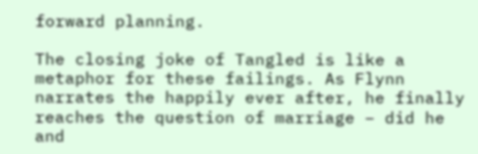forward planning.

The closing joke of Tangled is like a metaphor for these failings. As Flynn narrates the happily ever after, he finally reaches the question of marriage – did he and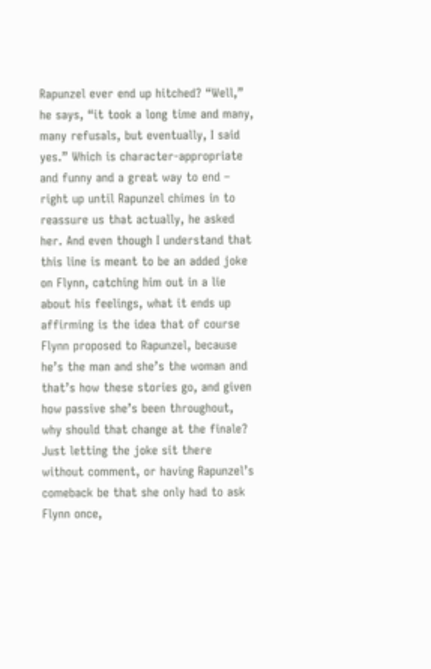Rapunzel ever end up hitched? “Well,” he says, “it took a long time and many, many refusals, but eventually, I said yes.” Which is character-appropriate and funny and a great way to end – right up until Rapunzel chimes in to reassure us that actually, he asked her. And even though I understand that this line is meant to be an added joke on Flynn, catching him out in a lie about his feelings, what it ends up affirming is the idea that of course Flynn proposed to Rapunzel, because he’s the man and she’s the woman and that’s how these stories go, and given how passive she’s been throughout, why should that change at the finale? Just letting the joke sit there without comment, or having Rapunzel’s comeback be that she only had to ask Flynn once,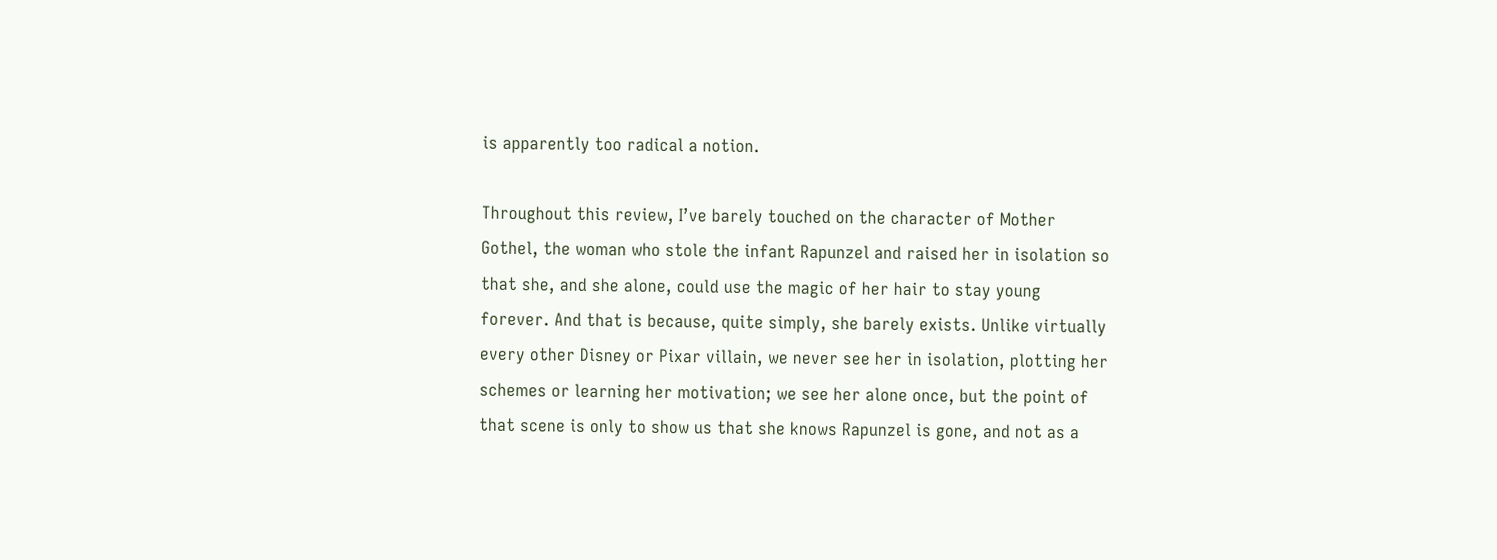is apparently too radical a notion.

Throughout this review, I’ve barely touched on the character of Mother Gothel, the woman who stole the infant Rapunzel and raised her in isolation so that she, and she alone, could use the magic of her hair to stay young forever. And that is because, quite simply, she barely exists. Unlike virtually every other Disney or Pixar villain, we never see her in isolation, plotting her schemes or learning her motivation; we see her alone once, but the point of that scene is only to show us that she knows Rapunzel is gone, and not as a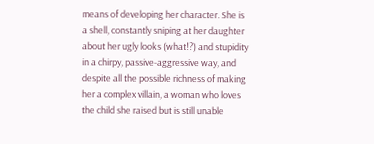means of developing her character. She is a shell, constantly sniping at her daughter about her ugly looks (what!?) and stupidity in a chirpy, passive-aggressive way, and despite all the possible richness of making her a complex villain, a woman who loves the child she raised but is still unable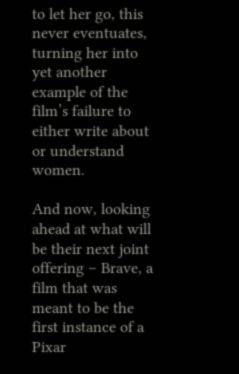to let her go, this never eventuates, turning her into yet another example of the film’s failure to either write about or understand women.

And now, looking ahead at what will be their next joint offering – Brave, a film that was meant to be the first instance of a Pixar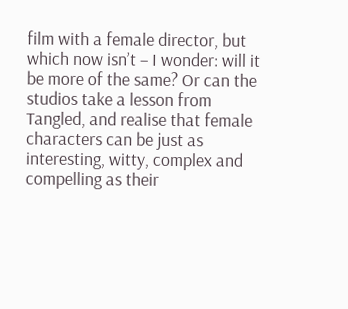film with a female director, but which now isn’t – I wonder: will it be more of the same? Or can the studios take a lesson from Tangled, and realise that female characters can be just as interesting, witty, complex and compelling as their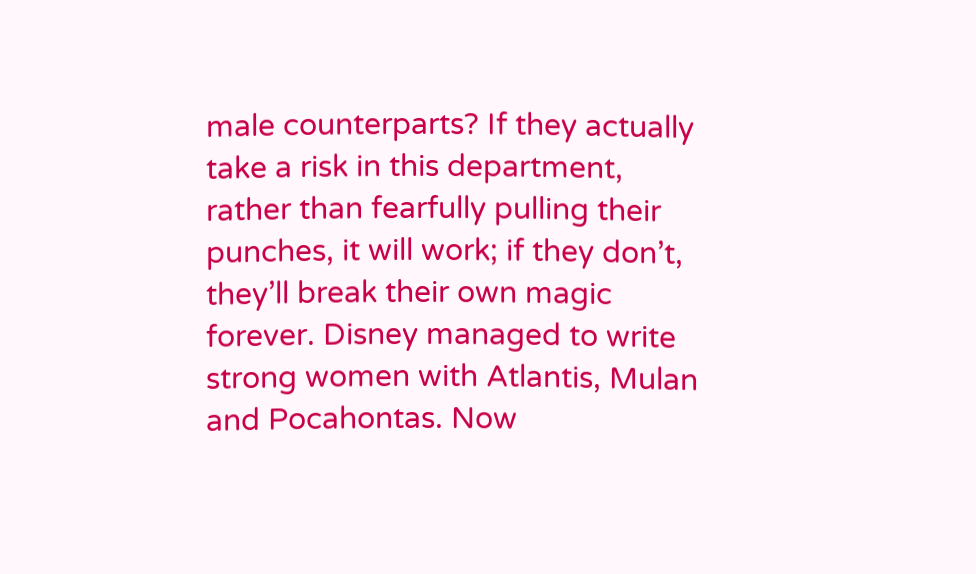male counterparts? If they actually take a risk in this department, rather than fearfully pulling their punches, it will work; if they don’t, they’ll break their own magic forever. Disney managed to write strong women with Atlantis, Mulan and Pocahontas. Now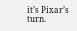it’s Pixar’s turn.